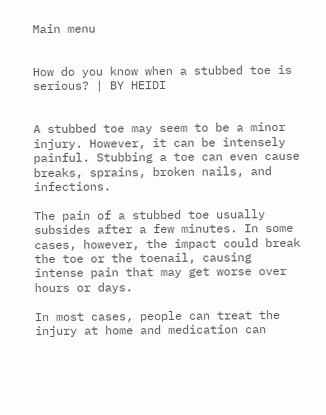Main menu


How do you know when a stubbed toe is serious? | BY HEIDI


A stubbed toe may seem to be a minor injury. However, it can be intensely painful. Stubbing a toe can even cause breaks, sprains, broken nails, and infections.

The pain of a stubbed toe usually subsides after a few minutes. In some cases, however, the impact could break the toe or the toenail, causing intense pain that may get worse over hours or days.

In most cases, people can treat the injury at home and medication can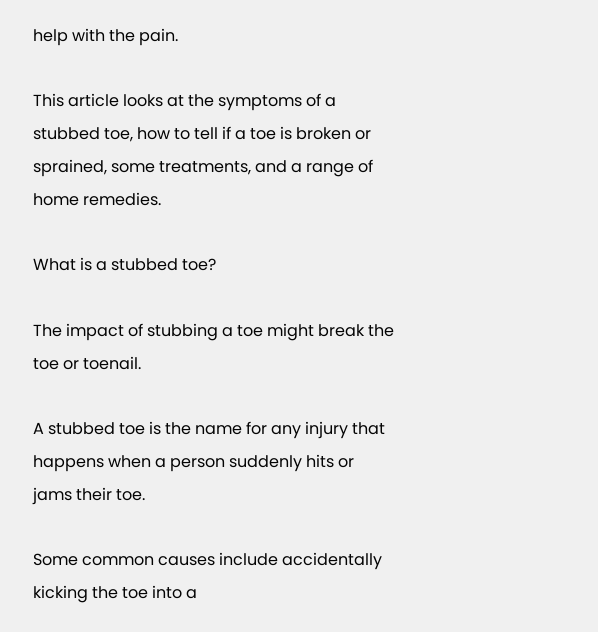help with the pain.

This article looks at the symptoms of a stubbed toe, how to tell if a toe is broken or sprained, some treatments, and a range of home remedies.

What is a stubbed toe?

The impact of stubbing a toe might break the toe or toenail.

A stubbed toe is the name for any injury that happens when a person suddenly hits or jams their toe.

Some common causes include accidentally kicking the toe into a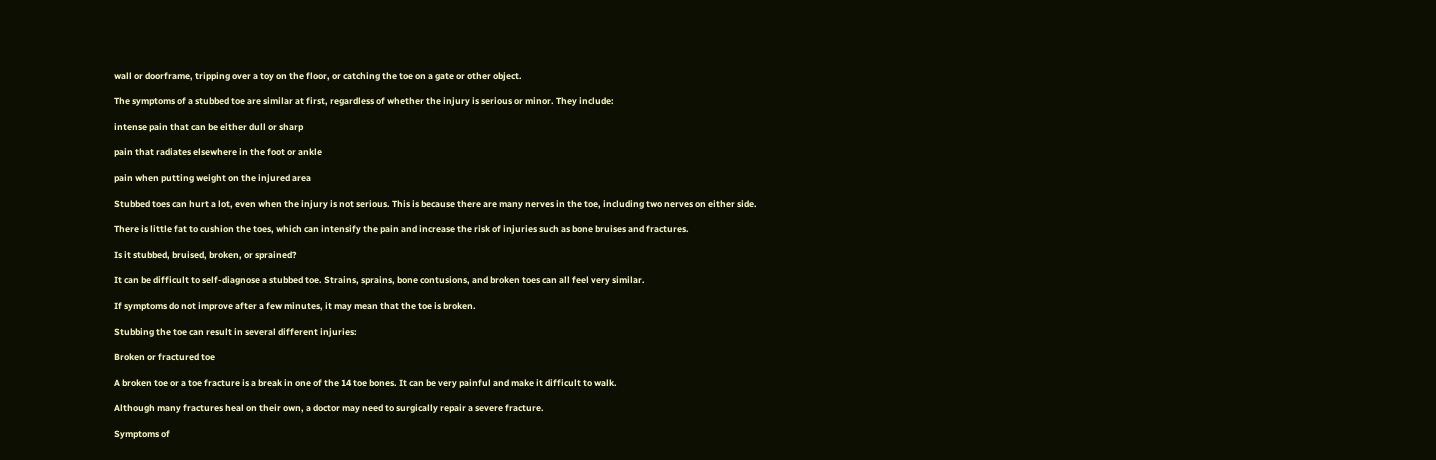wall or doorframe, tripping over a toy on the floor, or catching the toe on a gate or other object.

The symptoms of a stubbed toe are similar at first, regardless of whether the injury is serious or minor. They include:

intense pain that can be either dull or sharp

pain that radiates elsewhere in the foot or ankle

pain when putting weight on the injured area

Stubbed toes can hurt a lot, even when the injury is not serious. This is because there are many nerves in the toe, including two nerves on either side.

There is little fat to cushion the toes, which can intensify the pain and increase the risk of injuries such as bone bruises and fractures.

Is it stubbed, bruised, broken, or sprained?

It can be difficult to self-diagnose a stubbed toe. Strains, sprains, bone contusions, and broken toes can all feel very similar.

If symptoms do not improve after a few minutes, it may mean that the toe is broken.

Stubbing the toe can result in several different injuries:

Broken or fractured toe

A broken toe or a toe fracture is a break in one of the 14 toe bones. It can be very painful and make it difficult to walk.

Although many fractures heal on their own, a doctor may need to surgically repair a severe fracture.

Symptoms of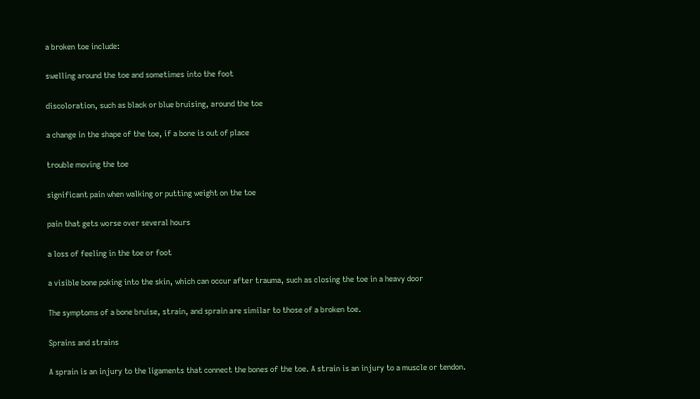a broken toe include:

swelling around the toe and sometimes into the foot

discoloration, such as black or blue bruising, around the toe

a change in the shape of the toe, if a bone is out of place

trouble moving the toe

significant pain when walking or putting weight on the toe

pain that gets worse over several hours

a loss of feeling in the toe or foot

a visible bone poking into the skin, which can occur after trauma, such as closing the toe in a heavy door

The symptoms of a bone bruise, strain, and sprain are similar to those of a broken toe.

Sprains and strains

A sprain is an injury to the ligaments that connect the bones of the toe. A strain is an injury to a muscle or tendon.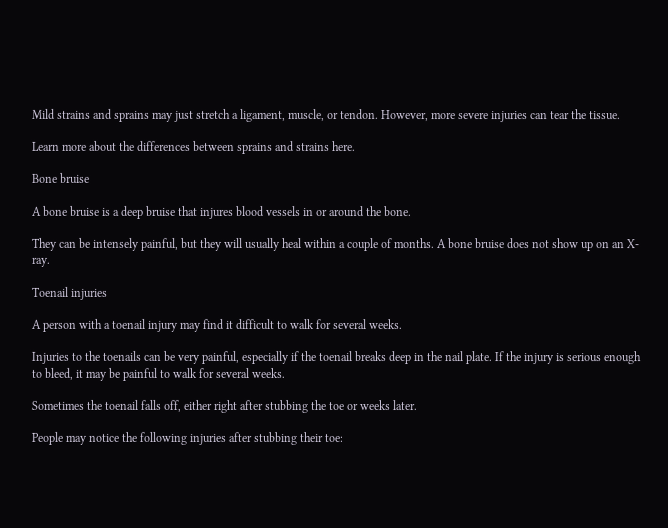Mild strains and sprains may just stretch a ligament, muscle, or tendon. However, more severe injuries can tear the tissue.

Learn more about the differences between sprains and strains here.

Bone bruise

A bone bruise is a deep bruise that injures blood vessels in or around the bone.

They can be intensely painful, but they will usually heal within a couple of months. A bone bruise does not show up on an X-ray.

Toenail injuries

A person with a toenail injury may find it difficult to walk for several weeks.

Injuries to the toenails can be very painful, especially if the toenail breaks deep in the nail plate. If the injury is serious enough to bleed, it may be painful to walk for several weeks.

Sometimes the toenail falls off, either right after stubbing the toe or weeks later.

People may notice the following injuries after stubbing their toe: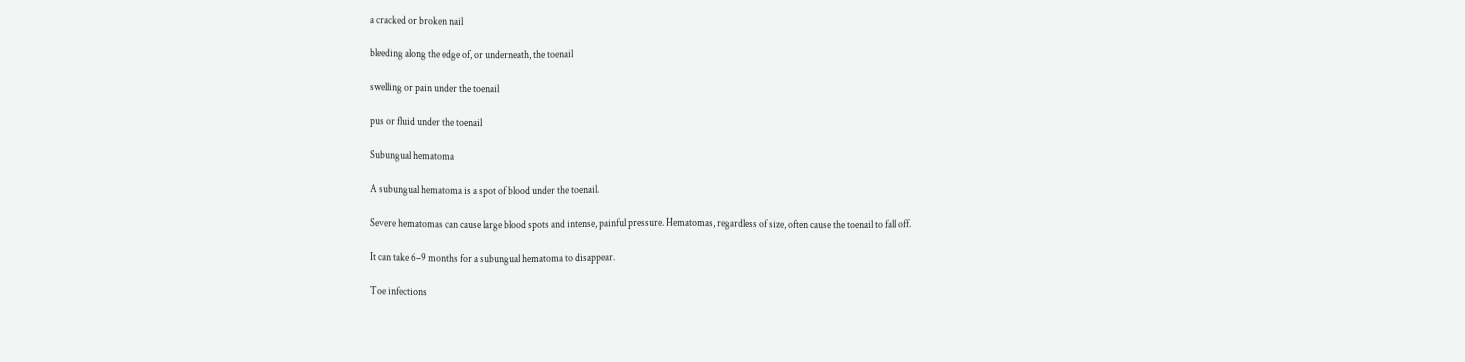a cracked or broken nail

bleeding along the edge of, or underneath, the toenail

swelling or pain under the toenail

pus or fluid under the toenail

Subungual hematoma

A subungual hematoma is a spot of blood under the toenail.

Severe hematomas can cause large blood spots and intense, painful pressure. Hematomas, regardless of size, often cause the toenail to fall off.

It can take 6–9 months for a subungual hematoma to disappear.

Toe infections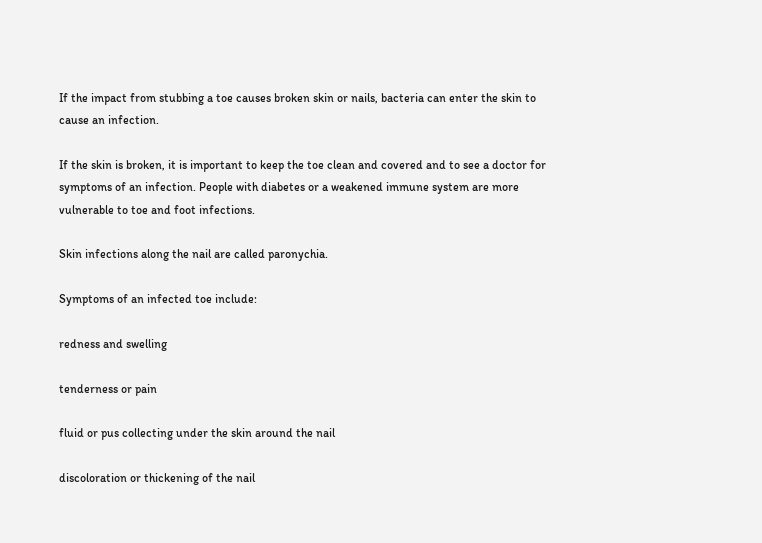If the impact from stubbing a toe causes broken skin or nails, bacteria can enter the skin to cause an infection.

If the skin is broken, it is important to keep the toe clean and covered and to see a doctor for symptoms of an infection. People with diabetes or a weakened immune system are more vulnerable to toe and foot infections.

Skin infections along the nail are called paronychia.

Symptoms of an infected toe include:

redness and swelling

tenderness or pain

fluid or pus collecting under the skin around the nail

discoloration or thickening of the nail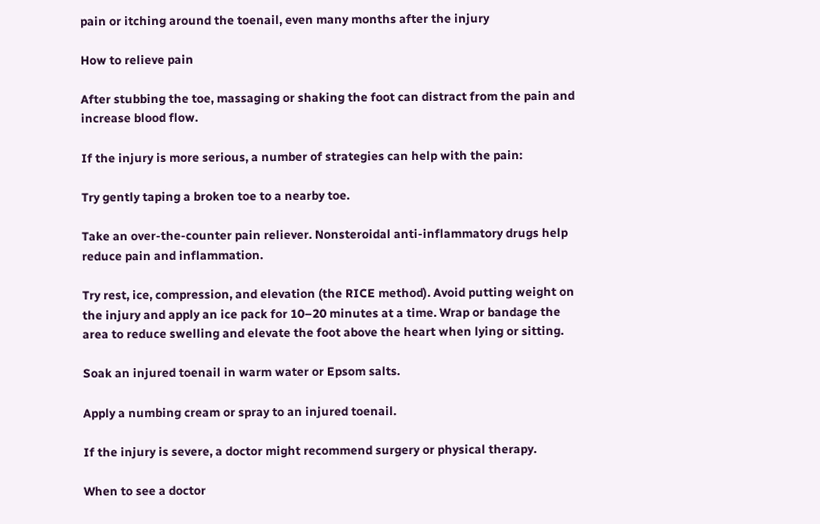pain or itching around the toenail, even many months after the injury

How to relieve pain

After stubbing the toe, massaging or shaking the foot can distract from the pain and increase blood flow.

If the injury is more serious, a number of strategies can help with the pain:

Try gently taping a broken toe to a nearby toe.

Take an over-the-counter pain reliever. Nonsteroidal anti-inflammatory drugs help reduce pain and inflammation.

Try rest, ice, compression, and elevation (the RICE method). Avoid putting weight on the injury and apply an ice pack for 10–20 minutes at a time. Wrap or bandage the area to reduce swelling and elevate the foot above the heart when lying or sitting.

Soak an injured toenail in warm water or Epsom salts.

Apply a numbing cream or spray to an injured toenail.

If the injury is severe, a doctor might recommend surgery or physical therapy.

When to see a doctor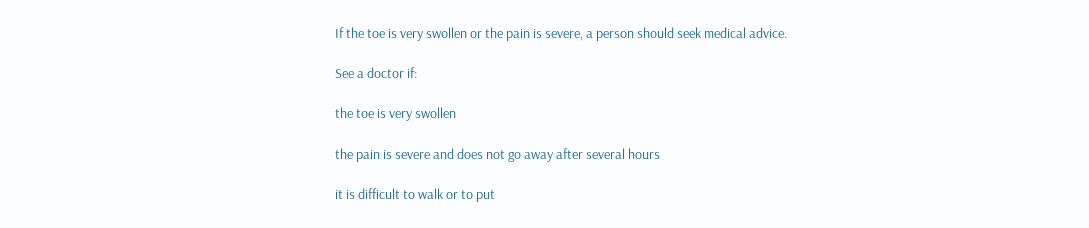If the toe is very swollen or the pain is severe, a person should seek medical advice.

See a doctor if:

the toe is very swollen

the pain is severe and does not go away after several hours

it is difficult to walk or to put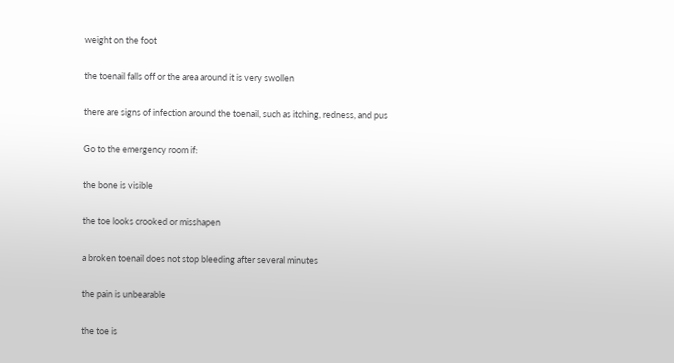weight on the foot

the toenail falls off or the area around it is very swollen

there are signs of infection around the toenail, such as itching, redness, and pus

Go to the emergency room if:

the bone is visible

the toe looks crooked or misshapen

a broken toenail does not stop bleeding after several minutes

the pain is unbearable

the toe is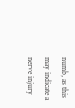numb, as this may indicate a nerve injury